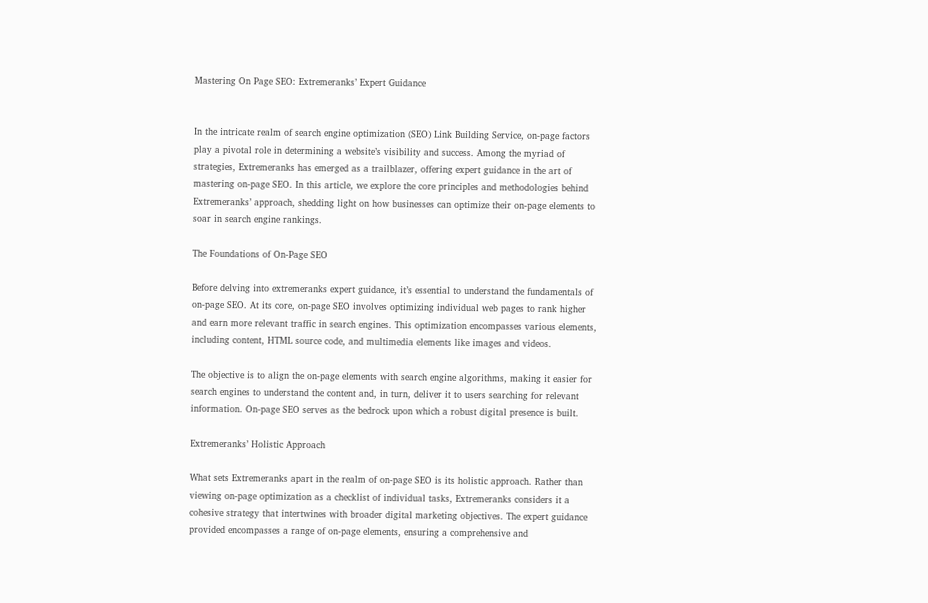Mastering On Page SEO: Extremeranks’ Expert Guidance


In the intricate realm of search engine optimization (SEO) Link Building Service, on-page factors play a pivotal role in determining a website’s visibility and success. Among the myriad of strategies, Extremeranks has emerged as a trailblazer, offering expert guidance in the art of mastering on-page SEO. In this article, we explore the core principles and methodologies behind Extremeranks’ approach, shedding light on how businesses can optimize their on-page elements to soar in search engine rankings.

The Foundations of On-Page SEO

Before delving into extremeranks expert guidance, it’s essential to understand the fundamentals of on-page SEO. At its core, on-page SEO involves optimizing individual web pages to rank higher and earn more relevant traffic in search engines. This optimization encompasses various elements, including content, HTML source code, and multimedia elements like images and videos.

The objective is to align the on-page elements with search engine algorithms, making it easier for search engines to understand the content and, in turn, deliver it to users searching for relevant information. On-page SEO serves as the bedrock upon which a robust digital presence is built.

Extremeranks’ Holistic Approach

What sets Extremeranks apart in the realm of on-page SEO is its holistic approach. Rather than viewing on-page optimization as a checklist of individual tasks, Extremeranks considers it a cohesive strategy that intertwines with broader digital marketing objectives. The expert guidance provided encompasses a range of on-page elements, ensuring a comprehensive and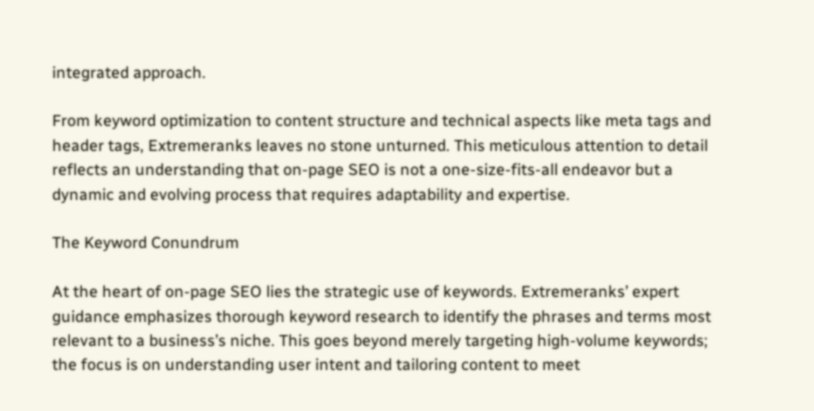integrated approach.

From keyword optimization to content structure and technical aspects like meta tags and header tags, Extremeranks leaves no stone unturned. This meticulous attention to detail reflects an understanding that on-page SEO is not a one-size-fits-all endeavor but a dynamic and evolving process that requires adaptability and expertise.

The Keyword Conundrum

At the heart of on-page SEO lies the strategic use of keywords. Extremeranks’ expert guidance emphasizes thorough keyword research to identify the phrases and terms most relevant to a business’s niche. This goes beyond merely targeting high-volume keywords; the focus is on understanding user intent and tailoring content to meet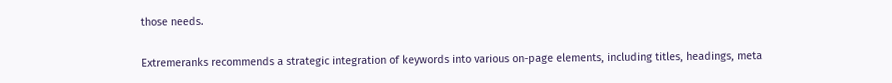those needs.

Extremeranks recommends a strategic integration of keywords into various on-page elements, including titles, headings, meta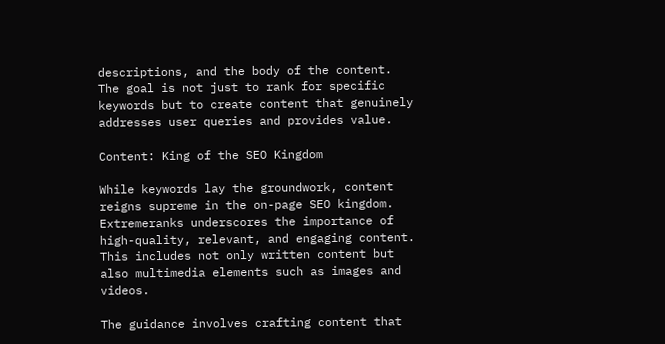descriptions, and the body of the content. The goal is not just to rank for specific keywords but to create content that genuinely addresses user queries and provides value.

Content: King of the SEO Kingdom

While keywords lay the groundwork, content reigns supreme in the on-page SEO kingdom. Extremeranks underscores the importance of high-quality, relevant, and engaging content. This includes not only written content but also multimedia elements such as images and videos.

The guidance involves crafting content that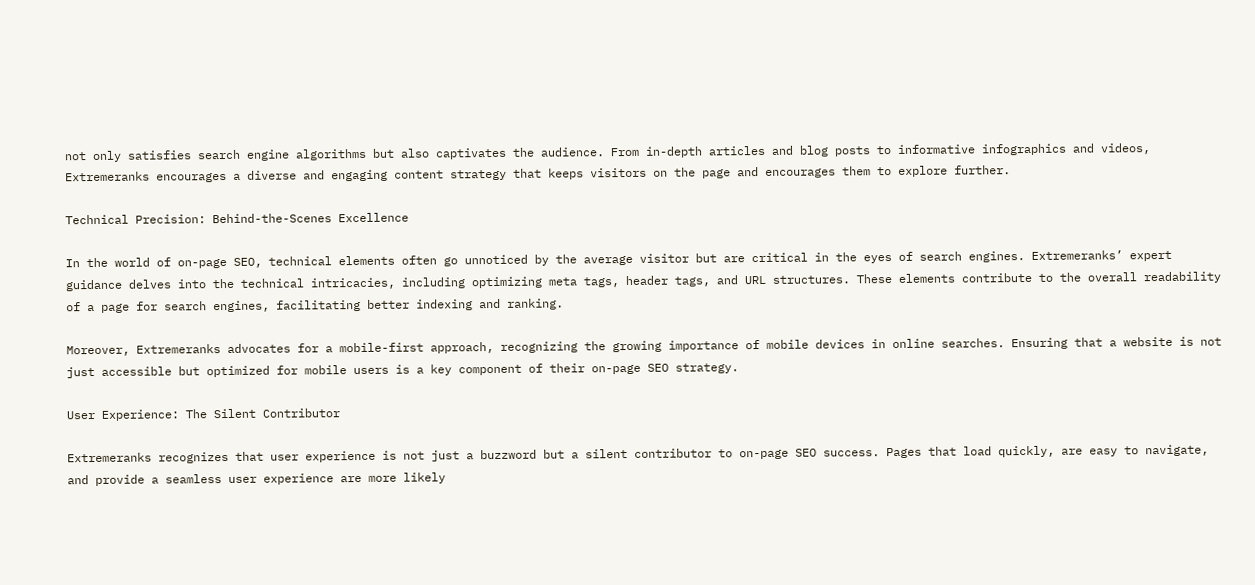not only satisfies search engine algorithms but also captivates the audience. From in-depth articles and blog posts to informative infographics and videos, Extremeranks encourages a diverse and engaging content strategy that keeps visitors on the page and encourages them to explore further.

Technical Precision: Behind-the-Scenes Excellence

In the world of on-page SEO, technical elements often go unnoticed by the average visitor but are critical in the eyes of search engines. Extremeranks’ expert guidance delves into the technical intricacies, including optimizing meta tags, header tags, and URL structures. These elements contribute to the overall readability of a page for search engines, facilitating better indexing and ranking.

Moreover, Extremeranks advocates for a mobile-first approach, recognizing the growing importance of mobile devices in online searches. Ensuring that a website is not just accessible but optimized for mobile users is a key component of their on-page SEO strategy.

User Experience: The Silent Contributor

Extremeranks recognizes that user experience is not just a buzzword but a silent contributor to on-page SEO success. Pages that load quickly, are easy to navigate, and provide a seamless user experience are more likely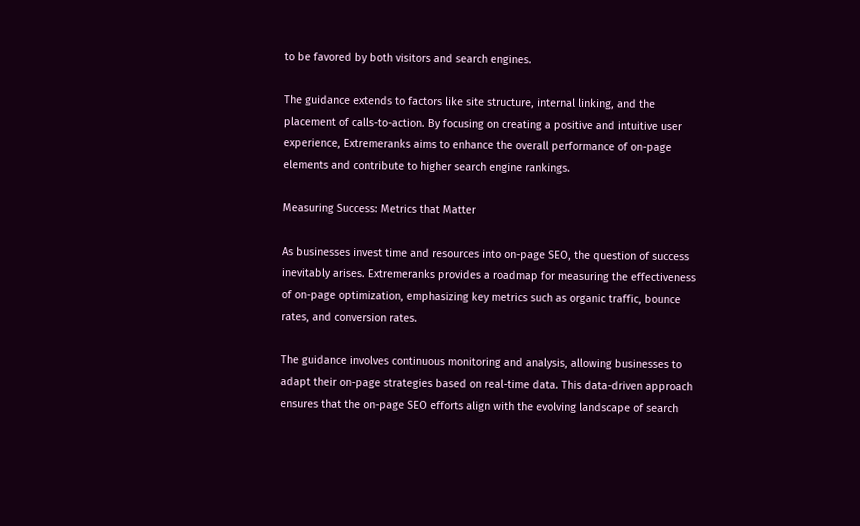to be favored by both visitors and search engines.

The guidance extends to factors like site structure, internal linking, and the placement of calls-to-action. By focusing on creating a positive and intuitive user experience, Extremeranks aims to enhance the overall performance of on-page elements and contribute to higher search engine rankings.

Measuring Success: Metrics that Matter

As businesses invest time and resources into on-page SEO, the question of success inevitably arises. Extremeranks provides a roadmap for measuring the effectiveness of on-page optimization, emphasizing key metrics such as organic traffic, bounce rates, and conversion rates.

The guidance involves continuous monitoring and analysis, allowing businesses to adapt their on-page strategies based on real-time data. This data-driven approach ensures that the on-page SEO efforts align with the evolving landscape of search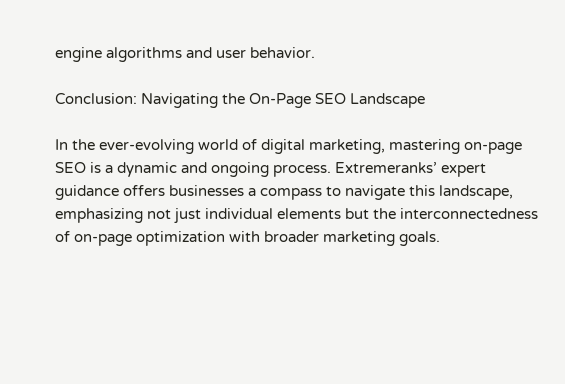engine algorithms and user behavior.

Conclusion: Navigating the On-Page SEO Landscape

In the ever-evolving world of digital marketing, mastering on-page SEO is a dynamic and ongoing process. Extremeranks’ expert guidance offers businesses a compass to navigate this landscape, emphasizing not just individual elements but the interconnectedness of on-page optimization with broader marketing goals.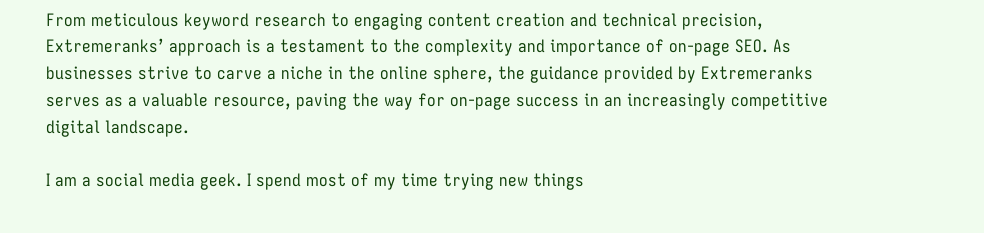From meticulous keyword research to engaging content creation and technical precision, Extremeranks’ approach is a testament to the complexity and importance of on-page SEO. As businesses strive to carve a niche in the online sphere, the guidance provided by Extremeranks serves as a valuable resource, paving the way for on-page success in an increasingly competitive digital landscape.

I am a social media geek. I spend most of my time trying new things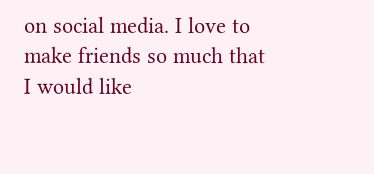on social media. I love to make friends so much that I would like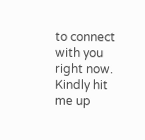to connect with you right now. Kindly hit me up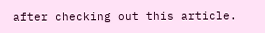after checking out this article.